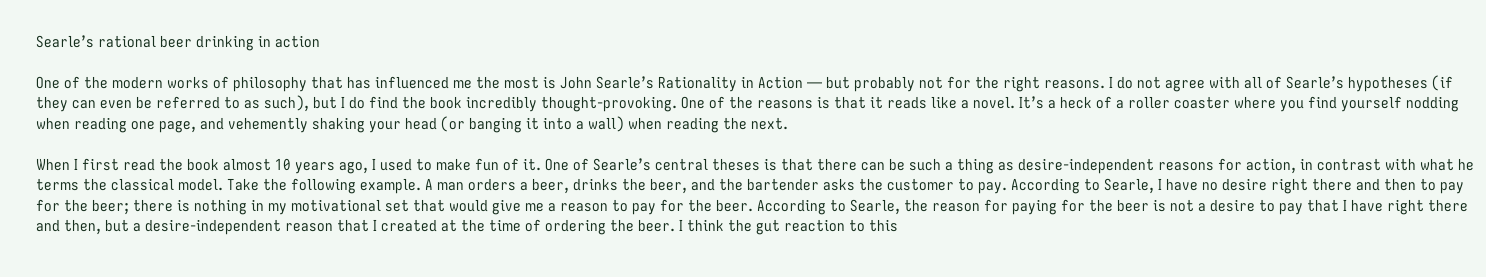Searle’s rational beer drinking in action

One of the modern works of philosophy that has influenced me the most is John Searle’s Rationality in Action — but probably not for the right reasons. I do not agree with all of Searle’s hypotheses (if they can even be referred to as such), but I do find the book incredibly thought-provoking. One of the reasons is that it reads like a novel. It’s a heck of a roller coaster where you find yourself nodding when reading one page, and vehemently shaking your head (or banging it into a wall) when reading the next.

When I first read the book almost 10 years ago, I used to make fun of it. One of Searle’s central theses is that there can be such a thing as desire-independent reasons for action, in contrast with what he terms the classical model. Take the following example. A man orders a beer, drinks the beer, and the bartender asks the customer to pay. According to Searle, I have no desire right there and then to pay for the beer; there is nothing in my motivational set that would give me a reason to pay for the beer. According to Searle, the reason for paying for the beer is not a desire to pay that I have right there and then, but a desire-independent reason that I created at the time of ordering the beer. I think the gut reaction to this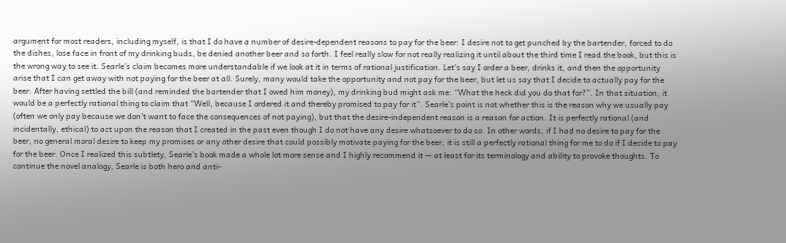argument for most readers, including myself, is that I do have a number of desire-dependent reasons to pay for the beer: I desire not to get punched by the bartender, forced to do the dishes, lose face in front of my drinking buds, be denied another beer and so forth. I feel really slow for not really realizing it until about the third time I read the book, but this is the wrong way to see it. Searle’s claim becomes more understandable if we look at it in terms of rational justification. Let’s say I order a beer, drinks it, and then the opportunity arise that I can get away with not paying for the beer at all. Surely, many would take the opportunity and not pay for the beer, but let us say that I decide to actually pay for the beer. After having settled the bill (and reminded the bartender that I owed him money), my drinking bud might ask me: “What the heck did you do that for?”. In that situation, it would be a perfectly rational thing to claim that “Well, because I ordered it and thereby promised to pay for it”. Searle’s point is not whether this is the reason why we usually pay (often we only pay because we don’t want to face the consequences of not paying), but that the desire-independent reason is a reason for action. It is perfectly rational (and incidentally, ethical) to act upon the reason that I created in the past even though I do not have any desire whatsoever to do so. In other words, if I had no desire to pay for the beer, no general moral desire to keep my promises or any other desire that could possibly motivate paying for the beer, it is still a perfectly rational thing for me to do if I decide to pay for the beer. Once I realized this subtlety, Searle’s book made a whole lot more sense and I highly recommend it — at least for its terminology and ability to provoke thoughts. To continue the novel analogy, Searle is both hero and anti-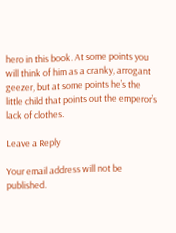hero in this book. At some points you will think of him as a cranky, arrogant geezer, but at some points he’s the little child that points out the emperor’s lack of clothes.

Leave a Reply

Your email address will not be published.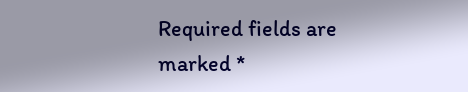Required fields are marked *